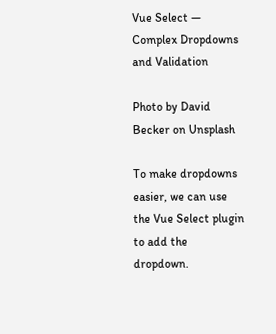Vue Select — Complex Dropdowns and Validation

Photo by David Becker on Unsplash

To make dropdowns easier, we can use the Vue Select plugin to add the dropdown.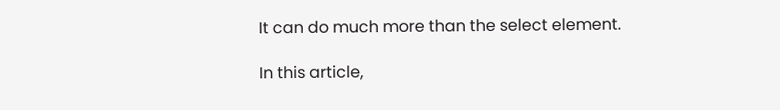It can do much more than the select element.

In this article,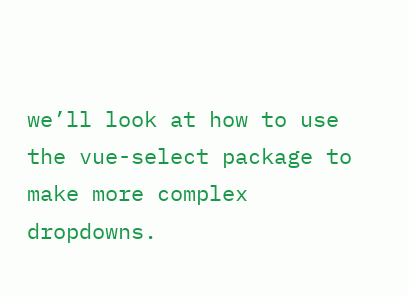we’ll look at how to use the vue-select package to make more complex dropdowns.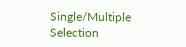Single/Multiple Selection